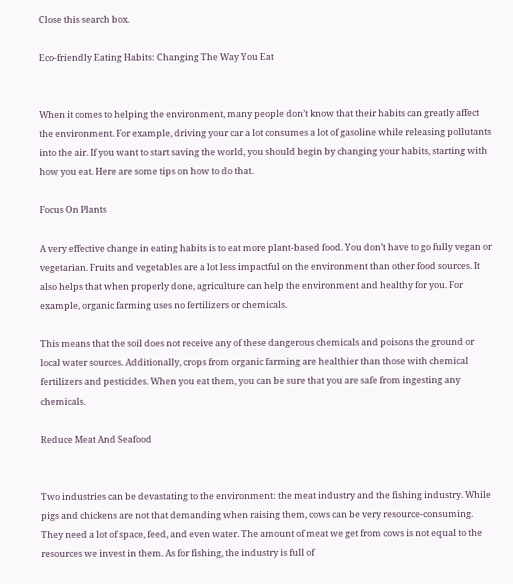Close this search box.

Eco-friendly Eating Habits: Changing The Way You Eat


When it comes to helping the environment, many people don’t know that their habits can greatly affect the environment. For example, driving your car a lot consumes a lot of gasoline while releasing pollutants into the air. If you want to start saving the world, you should begin by changing your habits, starting with how you eat. Here are some tips on how to do that.

Focus On Plants

A very effective change in eating habits is to eat more plant-based food. You don’t have to go fully vegan or vegetarian. Fruits and vegetables are a lot less impactful on the environment than other food sources. It also helps that when properly done, agriculture can help the environment and healthy for you. For example, organic farming uses no fertilizers or chemicals.

This means that the soil does not receive any of these dangerous chemicals and poisons the ground or local water sources. Additionally, crops from organic farming are healthier than those with chemical fertilizers and pesticides. When you eat them, you can be sure that you are safe from ingesting any chemicals.

Reduce Meat And Seafood


Two industries can be devastating to the environment: the meat industry and the fishing industry. While pigs and chickens are not that demanding when raising them, cows can be very resource-consuming. They need a lot of space, feed, and even water. The amount of meat we get from cows is not equal to the resources we invest in them. As for fishing, the industry is full of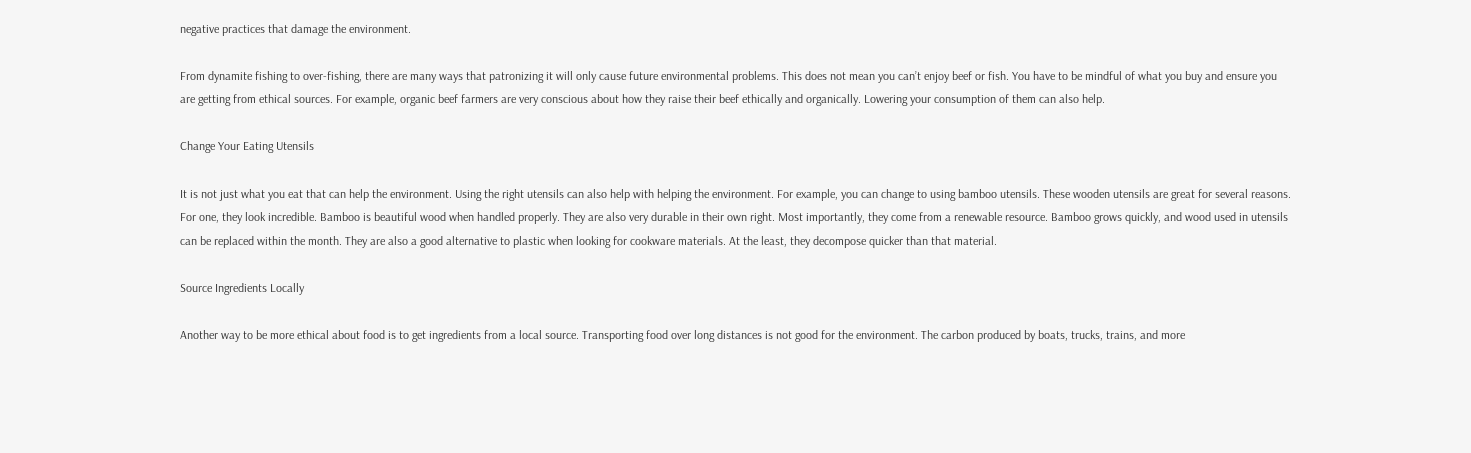negative practices that damage the environment.

From dynamite fishing to over-fishing, there are many ways that patronizing it will only cause future environmental problems. This does not mean you can’t enjoy beef or fish. You have to be mindful of what you buy and ensure you are getting from ethical sources. For example, organic beef farmers are very conscious about how they raise their beef ethically and organically. Lowering your consumption of them can also help.

Change Your Eating Utensils

It is not just what you eat that can help the environment. Using the right utensils can also help with helping the environment. For example, you can change to using bamboo utensils. These wooden utensils are great for several reasons. For one, they look incredible. Bamboo is beautiful wood when handled properly. They are also very durable in their own right. Most importantly, they come from a renewable resource. Bamboo grows quickly, and wood used in utensils can be replaced within the month. They are also a good alternative to plastic when looking for cookware materials. At the least, they decompose quicker than that material.

Source Ingredients Locally

Another way to be more ethical about food is to get ingredients from a local source. Transporting food over long distances is not good for the environment. The carbon produced by boats, trucks, trains, and more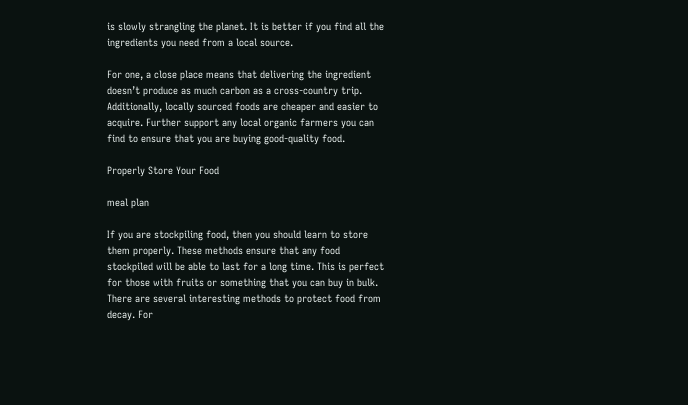is slowly strangling the planet. It is better if you find all the ingredients you need from a local source.

For one, a close place means that delivering the ingredient doesn’t produce as much carbon as a cross-country trip. Additionally, locally sourced foods are cheaper and easier to acquire. Further support any local organic farmers you can find to ensure that you are buying good-quality food.

Properly Store Your Food

meal plan

If you are stockpiling food, then you should learn to store them properly. These methods ensure that any food stockpiled will be able to last for a long time. This is perfect for those with fruits or something that you can buy in bulk. There are several interesting methods to protect food from decay. For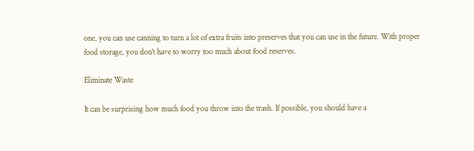one, you can use canning to turn a lot of extra fruits into preserves that you can use in the future. With proper food storage, you don’t have to worry too much about food reserves.

Eliminate Waste

It can be surprising how much food you throw into the trash. If possible, you should have a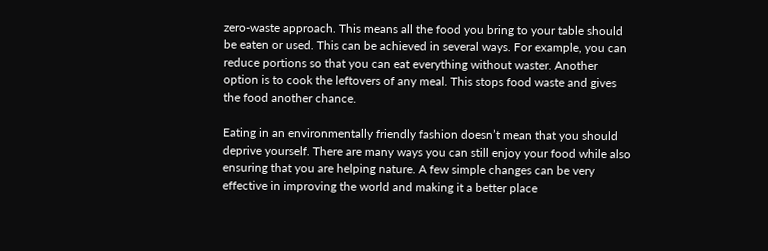zero-waste approach. This means all the food you bring to your table should be eaten or used. This can be achieved in several ways. For example, you can reduce portions so that you can eat everything without waster. Another option is to cook the leftovers of any meal. This stops food waste and gives the food another chance.

Eating in an environmentally friendly fashion doesn’t mean that you should deprive yourself. There are many ways you can still enjoy your food while also ensuring that you are helping nature. A few simple changes can be very effective in improving the world and making it a better place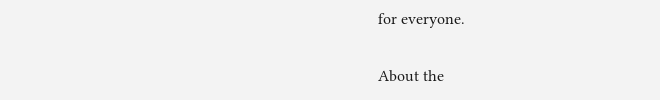for everyone.

About the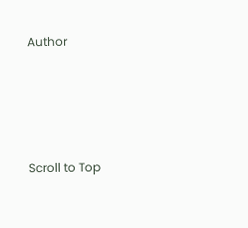Author





Scroll to Top